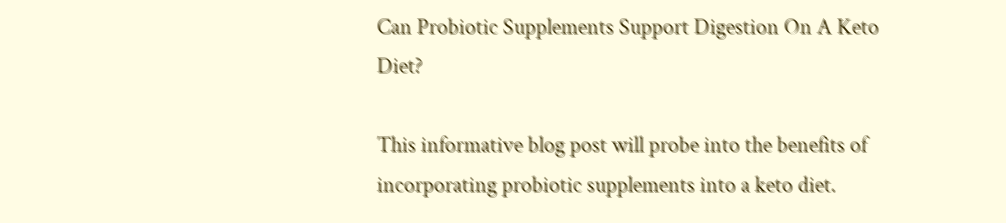Can Probiotic Supplements Support Digestion On A Keto Diet?

This informative blog post will probe into the benefits of incorporating probiotic supplements into a keto diet.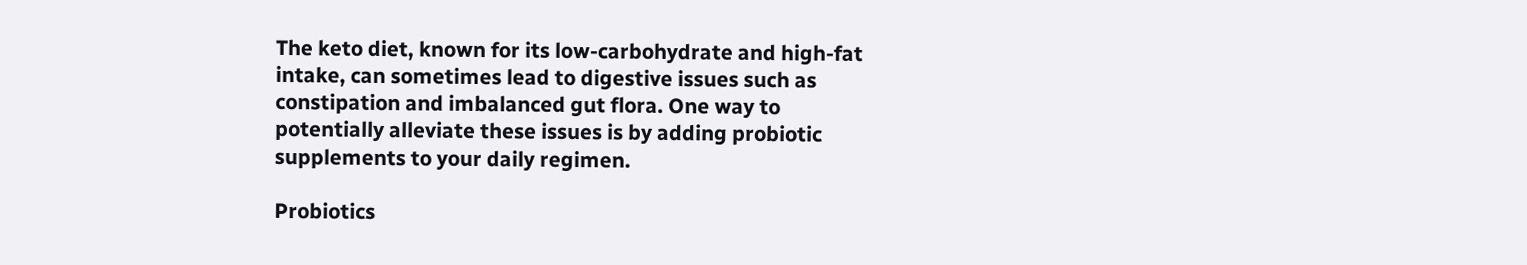The keto diet, known for its low-carbohydrate and high-fat intake, can sometimes lead to digestive issues such as constipation and imbalanced gut flora. One way to potentially alleviate these issues is by adding probiotic supplements to your daily regimen.

Probiotics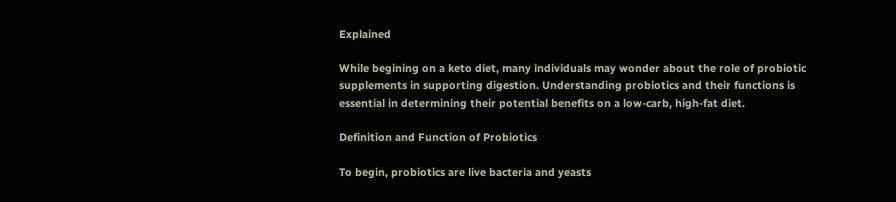Explained

While begining on a keto diet, many individuals may wonder about the role of probiotic supplements in supporting digestion. Understanding probiotics and their functions is essential in determining their potential benefits on a low-carb, high-fat diet.

Definition and Function of Probiotics

To begin, probiotics are live bacteria and yeasts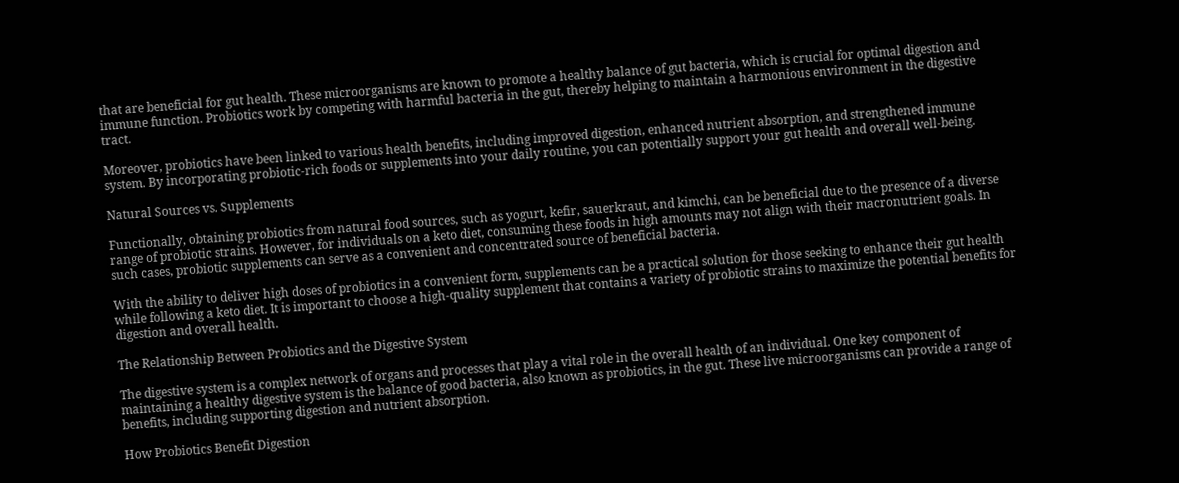that are beneficial for gut health. These microorganisms are known to promote a healthy balance of gut bacteria, which is crucial for optimal digestion and immune function. Probiotics work by competing with harmful bacteria in the gut, thereby helping to maintain a harmonious environment in the digestive tract.

Moreover, probiotics have been linked to various health benefits, including improved digestion, enhanced nutrient absorption, and strengthened immune system. By incorporating probiotic-rich foods or supplements into your daily routine, you can potentially support your gut health and overall well-being.

Natural Sources vs. Supplements

Functionally, obtaining probiotics from natural food sources, such as yogurt, kefir, sauerkraut, and kimchi, can be beneficial due to the presence of a diverse range of probiotic strains. However, for individuals on a keto diet, consuming these foods in high amounts may not align with their macronutrient goals. In such cases, probiotic supplements can serve as a convenient and concentrated source of beneficial bacteria.

With the ability to deliver high doses of probiotics in a convenient form, supplements can be a practical solution for those seeking to enhance their gut health while following a keto diet. It is important to choose a high-quality supplement that contains a variety of probiotic strains to maximize the potential benefits for digestion and overall health.

The Relationship Between Probiotics and the Digestive System

The digestive system is a complex network of organs and processes that play a vital role in the overall health of an individual. One key component of maintaining a healthy digestive system is the balance of good bacteria, also known as probiotics, in the gut. These live microorganisms can provide a range of benefits, including supporting digestion and nutrient absorption.

How Probiotics Benefit Digestion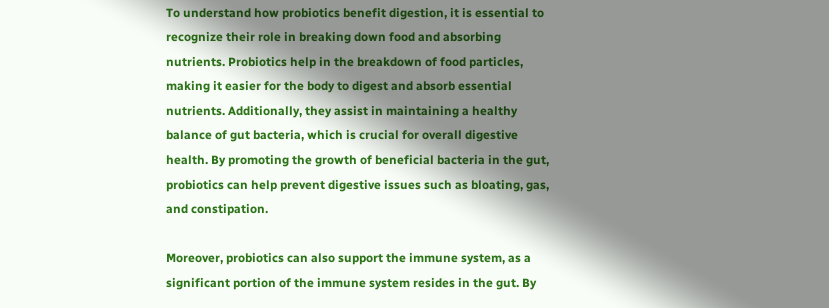To understand how probiotics benefit digestion, it is essential to recognize their role in breaking down food and absorbing nutrients. Probiotics help in the breakdown of food particles, making it easier for the body to digest and absorb essential nutrients. Additionally, they assist in maintaining a healthy balance of gut bacteria, which is crucial for overall digestive health. By promoting the growth of beneficial bacteria in the gut, probiotics can help prevent digestive issues such as bloating, gas, and constipation.

Moreover, probiotics can also support the immune system, as a significant portion of the immune system resides in the gut. By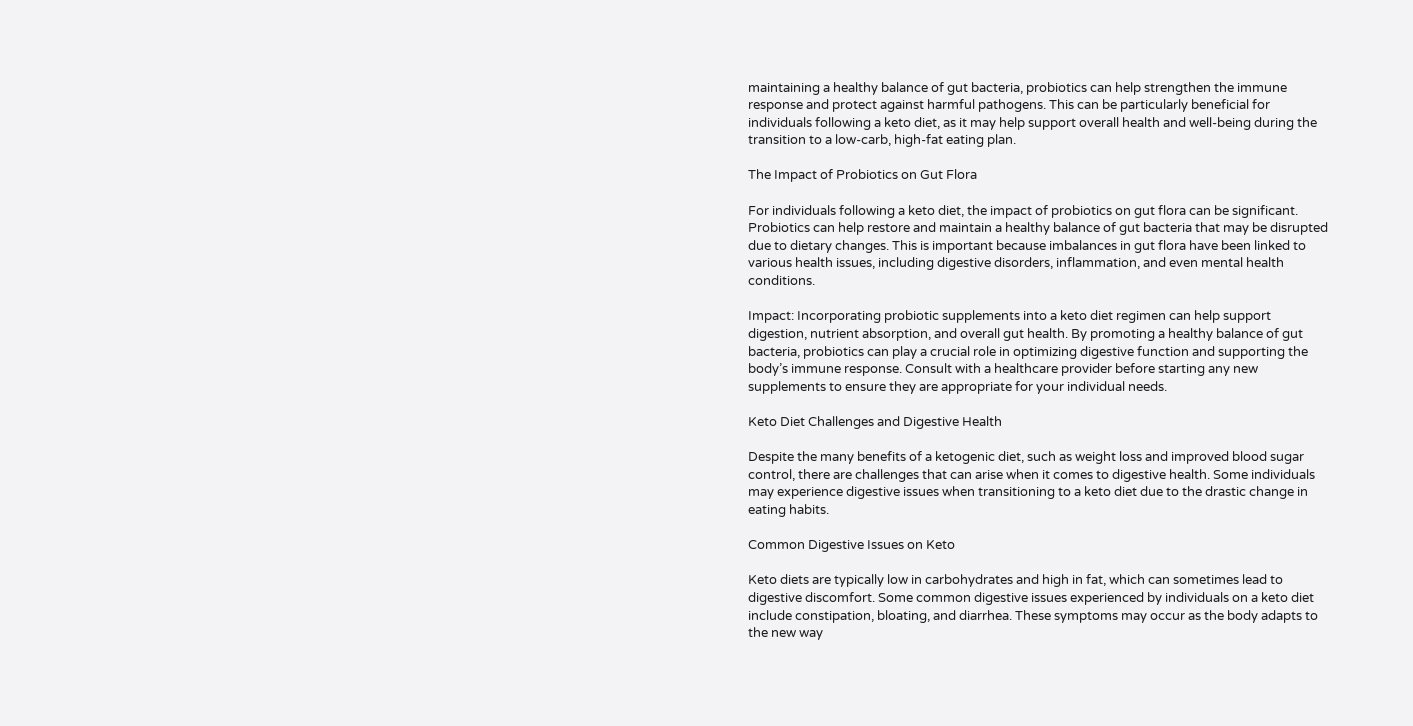maintaining a healthy balance of gut bacteria, probiotics can help strengthen the immune response and protect against harmful pathogens. This can be particularly beneficial for individuals following a keto diet, as it may help support overall health and well-being during the transition to a low-carb, high-fat eating plan.

The Impact of Probiotics on Gut Flora

For individuals following a keto diet, the impact of probiotics on gut flora can be significant. Probiotics can help restore and maintain a healthy balance of gut bacteria that may be disrupted due to dietary changes. This is important because imbalances in gut flora have been linked to various health issues, including digestive disorders, inflammation, and even mental health conditions.

Impact: Incorporating probiotic supplements into a keto diet regimen can help support digestion, nutrient absorption, and overall gut health. By promoting a healthy balance of gut bacteria, probiotics can play a crucial role in optimizing digestive function and supporting the body’s immune response. Consult with a healthcare provider before starting any new supplements to ensure they are appropriate for your individual needs.

Keto Diet Challenges and Digestive Health

Despite the many benefits of a ketogenic diet, such as weight loss and improved blood sugar control, there are challenges that can arise when it comes to digestive health. Some individuals may experience digestive issues when transitioning to a keto diet due to the drastic change in eating habits.

Common Digestive Issues on Keto

Keto diets are typically low in carbohydrates and high in fat, which can sometimes lead to digestive discomfort. Some common digestive issues experienced by individuals on a keto diet include constipation, bloating, and diarrhea. These symptoms may occur as the body adapts to the new way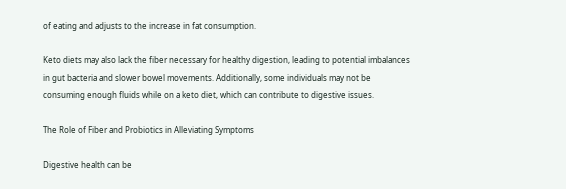of eating and adjusts to the increase in fat consumption.

Keto diets may also lack the fiber necessary for healthy digestion, leading to potential imbalances in gut bacteria and slower bowel movements. Additionally, some individuals may not be consuming enough fluids while on a keto diet, which can contribute to digestive issues.

The Role of Fiber and Probiotics in Alleviating Symptoms

Digestive health can be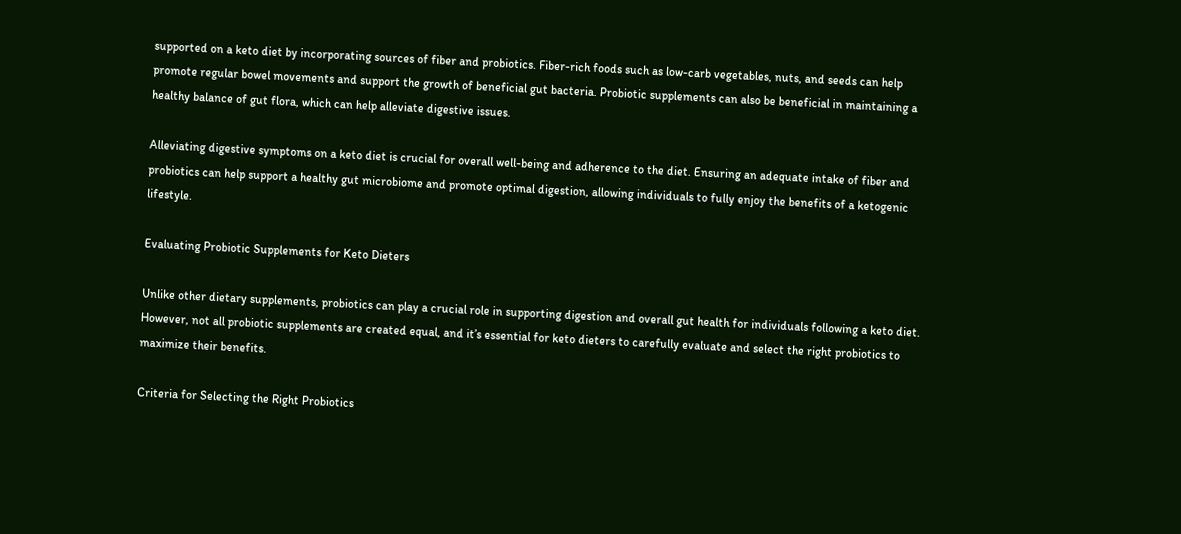supported on a keto diet by incorporating sources of fiber and probiotics. Fiber-rich foods such as low-carb vegetables, nuts, and seeds can help promote regular bowel movements and support the growth of beneficial gut bacteria. Probiotic supplements can also be beneficial in maintaining a healthy balance of gut flora, which can help alleviate digestive issues.

Alleviating digestive symptoms on a keto diet is crucial for overall well-being and adherence to the diet. Ensuring an adequate intake of fiber and probiotics can help support a healthy gut microbiome and promote optimal digestion, allowing individuals to fully enjoy the benefits of a ketogenic lifestyle.

Evaluating Probiotic Supplements for Keto Dieters

Unlike other dietary supplements, probiotics can play a crucial role in supporting digestion and overall gut health for individuals following a keto diet. However, not all probiotic supplements are created equal, and it’s essential for keto dieters to carefully evaluate and select the right probiotics to maximize their benefits.

Criteria for Selecting the Right Probiotics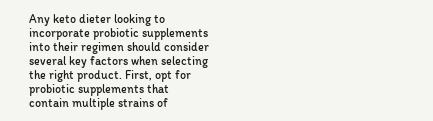Any keto dieter looking to incorporate probiotic supplements into their regimen should consider several key factors when selecting the right product. First, opt for probiotic supplements that contain multiple strains of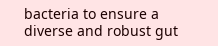bacteria to ensure a diverse and robust gut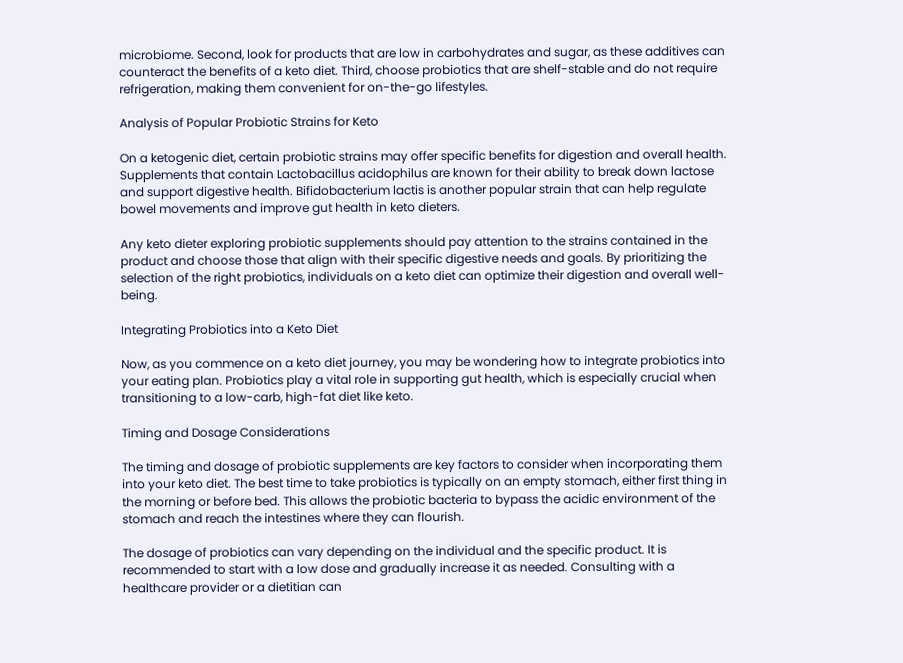microbiome. Second, look for products that are low in carbohydrates and sugar, as these additives can counteract the benefits of a keto diet. Third, choose probiotics that are shelf-stable and do not require refrigeration, making them convenient for on-the-go lifestyles.

Analysis of Popular Probiotic Strains for Keto

On a ketogenic diet, certain probiotic strains may offer specific benefits for digestion and overall health. Supplements that contain Lactobacillus acidophilus are known for their ability to break down lactose and support digestive health. Bifidobacterium lactis is another popular strain that can help regulate bowel movements and improve gut health in keto dieters.

Any keto dieter exploring probiotic supplements should pay attention to the strains contained in the product and choose those that align with their specific digestive needs and goals. By prioritizing the selection of the right probiotics, individuals on a keto diet can optimize their digestion and overall well-being.

Integrating Probiotics into a Keto Diet

Now, as you commence on a keto diet journey, you may be wondering how to integrate probiotics into your eating plan. Probiotics play a vital role in supporting gut health, which is especially crucial when transitioning to a low-carb, high-fat diet like keto.

Timing and Dosage Considerations

The timing and dosage of probiotic supplements are key factors to consider when incorporating them into your keto diet. The best time to take probiotics is typically on an empty stomach, either first thing in the morning or before bed. This allows the probiotic bacteria to bypass the acidic environment of the stomach and reach the intestines where they can flourish.

The dosage of probiotics can vary depending on the individual and the specific product. It is recommended to start with a low dose and gradually increase it as needed. Consulting with a healthcare provider or a dietitian can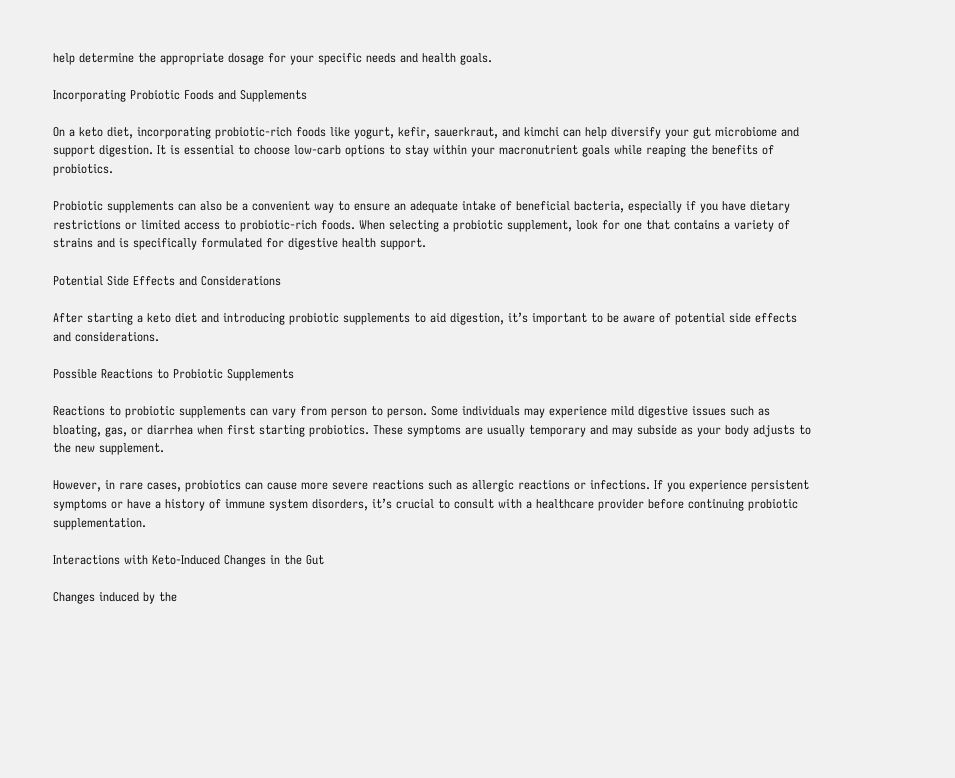help determine the appropriate dosage for your specific needs and health goals.

Incorporating Probiotic Foods and Supplements

On a keto diet, incorporating probiotic-rich foods like yogurt, kefir, sauerkraut, and kimchi can help diversify your gut microbiome and support digestion. It is essential to choose low-carb options to stay within your macronutrient goals while reaping the benefits of probiotics.

Probiotic supplements can also be a convenient way to ensure an adequate intake of beneficial bacteria, especially if you have dietary restrictions or limited access to probiotic-rich foods. When selecting a probiotic supplement, look for one that contains a variety of strains and is specifically formulated for digestive health support.

Potential Side Effects and Considerations

After starting a keto diet and introducing probiotic supplements to aid digestion, it’s important to be aware of potential side effects and considerations.

Possible Reactions to Probiotic Supplements

Reactions to probiotic supplements can vary from person to person. Some individuals may experience mild digestive issues such as bloating, gas, or diarrhea when first starting probiotics. These symptoms are usually temporary and may subside as your body adjusts to the new supplement.

However, in rare cases, probiotics can cause more severe reactions such as allergic reactions or infections. If you experience persistent symptoms or have a history of immune system disorders, it’s crucial to consult with a healthcare provider before continuing probiotic supplementation.

Interactions with Keto-Induced Changes in the Gut

Changes induced by the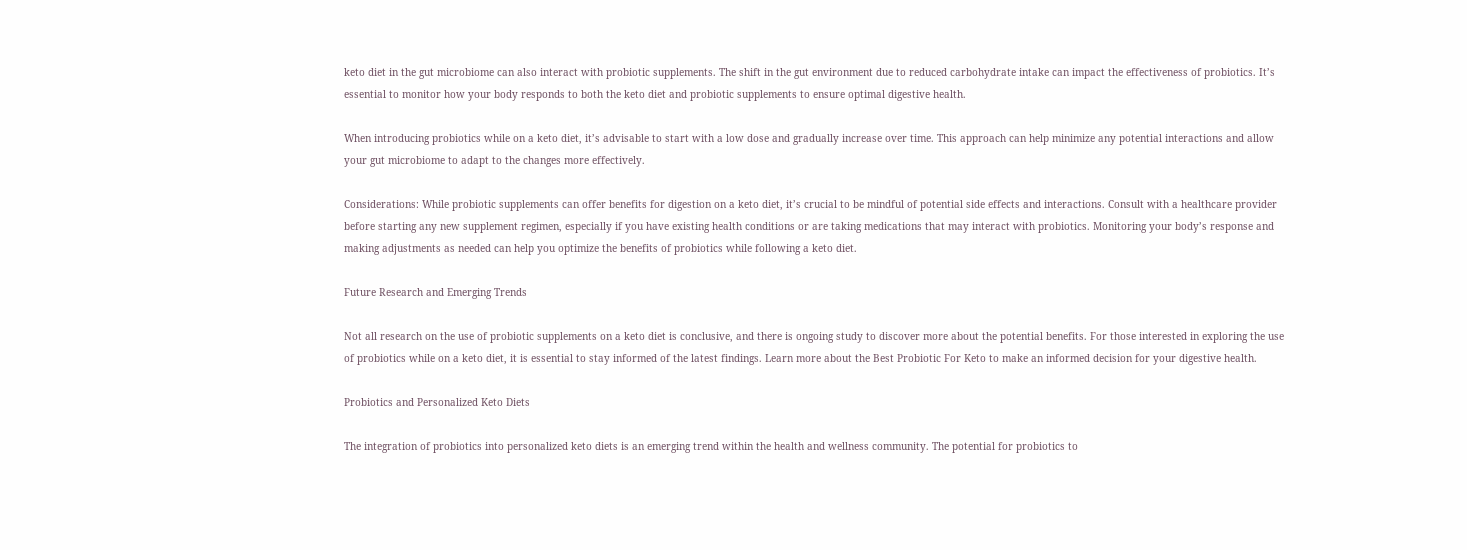keto diet in the gut microbiome can also interact with probiotic supplements. The shift in the gut environment due to reduced carbohydrate intake can impact the effectiveness of probiotics. It’s essential to monitor how your body responds to both the keto diet and probiotic supplements to ensure optimal digestive health.

When introducing probiotics while on a keto diet, it’s advisable to start with a low dose and gradually increase over time. This approach can help minimize any potential interactions and allow your gut microbiome to adapt to the changes more effectively.

Considerations: While probiotic supplements can offer benefits for digestion on a keto diet, it’s crucial to be mindful of potential side effects and interactions. Consult with a healthcare provider before starting any new supplement regimen, especially if you have existing health conditions or are taking medications that may interact with probiotics. Monitoring your body’s response and making adjustments as needed can help you optimize the benefits of probiotics while following a keto diet.

Future Research and Emerging Trends

Not all research on the use of probiotic supplements on a keto diet is conclusive, and there is ongoing study to discover more about the potential benefits. For those interested in exploring the use of probiotics while on a keto diet, it is essential to stay informed of the latest findings. Learn more about the Best Probiotic For Keto to make an informed decision for your digestive health.

Probiotics and Personalized Keto Diets

The integration of probiotics into personalized keto diets is an emerging trend within the health and wellness community. The potential for probiotics to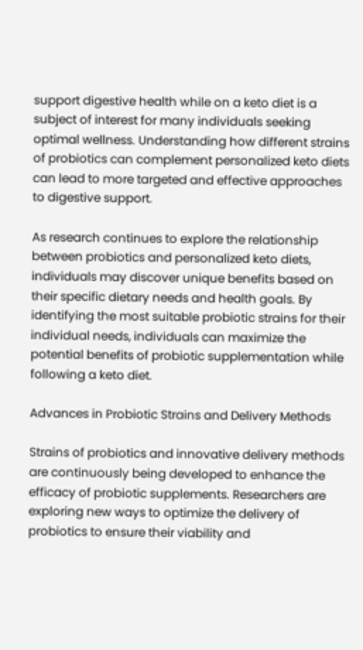support digestive health while on a keto diet is a subject of interest for many individuals seeking optimal wellness. Understanding how different strains of probiotics can complement personalized keto diets can lead to more targeted and effective approaches to digestive support.

As research continues to explore the relationship between probiotics and personalized keto diets, individuals may discover unique benefits based on their specific dietary needs and health goals. By identifying the most suitable probiotic strains for their individual needs, individuals can maximize the potential benefits of probiotic supplementation while following a keto diet.

Advances in Probiotic Strains and Delivery Methods

Strains of probiotics and innovative delivery methods are continuously being developed to enhance the efficacy of probiotic supplements. Researchers are exploring new ways to optimize the delivery of probiotics to ensure their viability and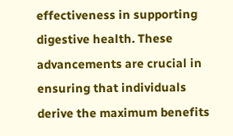effectiveness in supporting digestive health. These advancements are crucial in ensuring that individuals derive the maximum benefits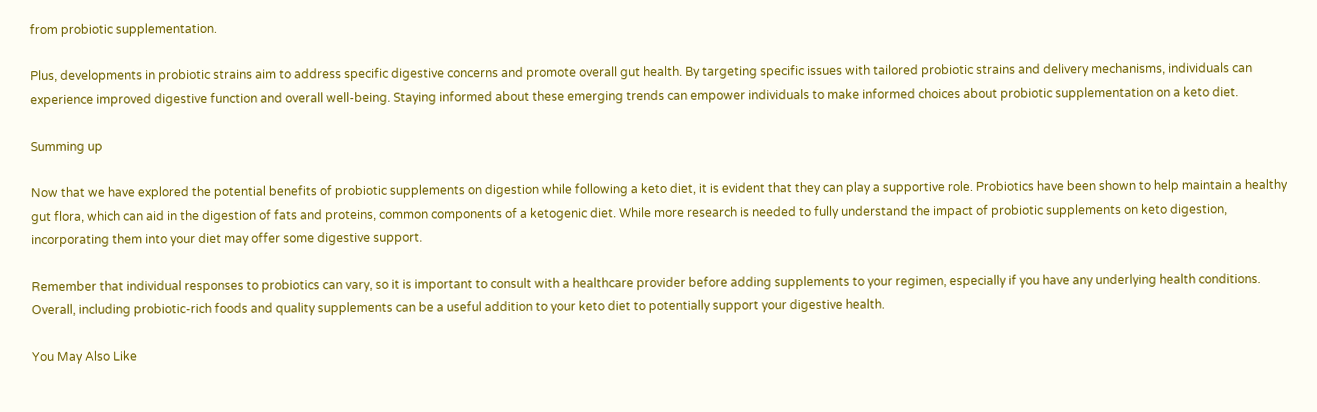from probiotic supplementation.

Plus, developments in probiotic strains aim to address specific digestive concerns and promote overall gut health. By targeting specific issues with tailored probiotic strains and delivery mechanisms, individuals can experience improved digestive function and overall well-being. Staying informed about these emerging trends can empower individuals to make informed choices about probiotic supplementation on a keto diet.

Summing up

Now that we have explored the potential benefits of probiotic supplements on digestion while following a keto diet, it is evident that they can play a supportive role. Probiotics have been shown to help maintain a healthy gut flora, which can aid in the digestion of fats and proteins, common components of a ketogenic diet. While more research is needed to fully understand the impact of probiotic supplements on keto digestion, incorporating them into your diet may offer some digestive support.

Remember that individual responses to probiotics can vary, so it is important to consult with a healthcare provider before adding supplements to your regimen, especially if you have any underlying health conditions. Overall, including probiotic-rich foods and quality supplements can be a useful addition to your keto diet to potentially support your digestive health.

You May Also Like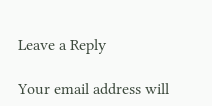Leave a Reply

Your email address will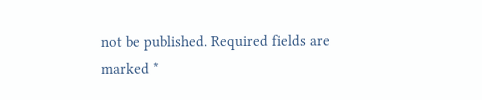not be published. Required fields are marked *